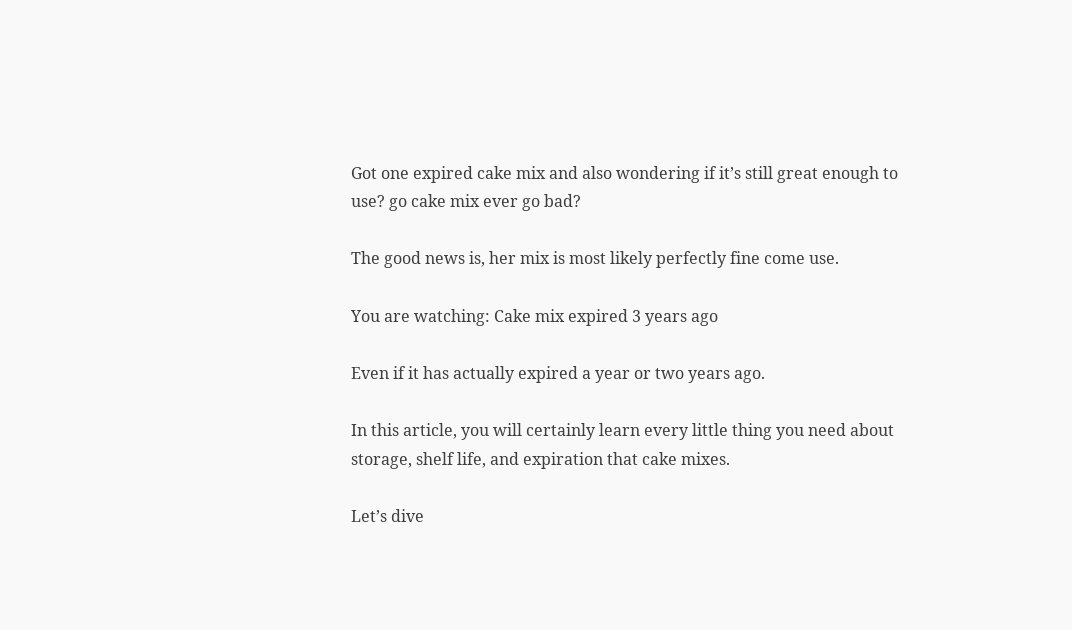Got one expired cake mix and also wondering if it’s still great enough to use? go cake mix ever go bad?

The good news is, her mix is most likely perfectly fine come use.

You are watching: Cake mix expired 3 years ago

Even if it has actually expired a year or two years ago.

In this article, you will certainly learn every little thing you need about storage, shelf life, and expiration that cake mixes.

Let’s dive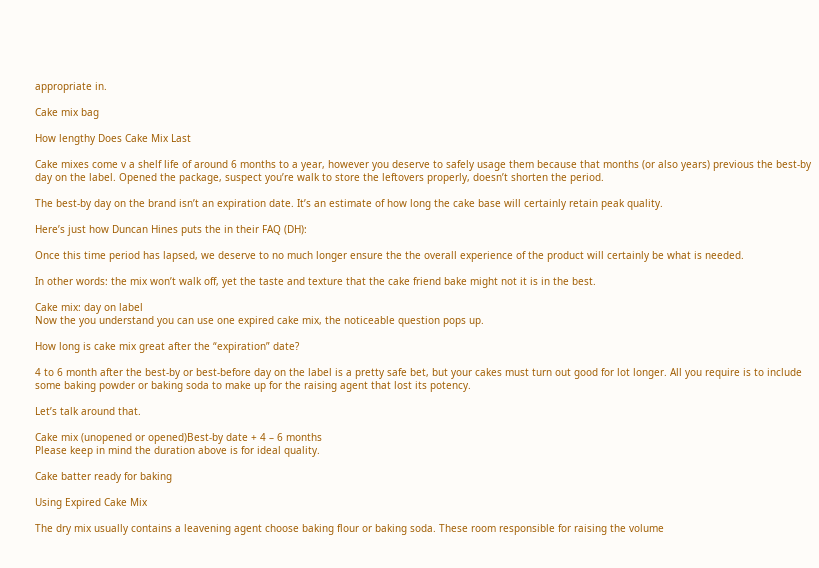appropriate in.

Cake mix bag

How lengthy Does Cake Mix Last

Cake mixes come v a shelf life of around 6 months to a year, however you deserve to safely usage them because that months (or also years) previous the best-by day on the label. Opened the package, suspect you’re walk to store the leftovers properly, doesn’t shorten the period.

The best-by day on the brand isn’t an expiration date. It’s an estimate of how long the cake base will certainly retain peak quality.

Here’s just how Duncan Hines puts the in their FAQ (DH):

Once this time period has lapsed, we deserve to no much longer ensure the the overall experience of the product will certainly be what is needed.

In other words: the mix won’t walk off, yet the taste and texture that the cake friend bake might not it is in the best.

Cake mix: day on label
Now the you understand you can use one expired cake mix, the noticeable question pops up.

How long is cake mix great after the “expiration” date?

4 to 6 month after the best-by or best-before day on the label is a pretty safe bet, but your cakes must turn out good for lot longer. All you require is to include some baking powder or baking soda to make up for the raising agent that lost its potency.

Let’s talk around that.

Cake mix (unopened or opened)Best-by date + 4 – 6 months
Please keep in mind the duration above is for ideal quality.

Cake batter ready for baking

Using Expired Cake Mix

The dry mix usually contains a leavening agent choose baking flour or baking soda. These room responsible for raising the volume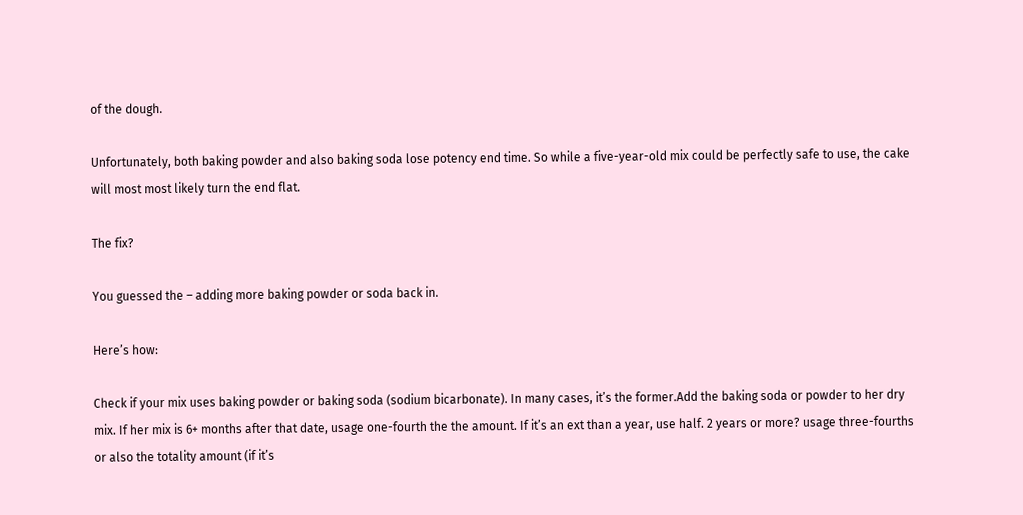of the dough.

Unfortunately, both baking powder and also baking soda lose potency end time. So while a five-year-old mix could be perfectly safe to use, the cake will most most likely turn the end flat.

The fix?

You guessed the – adding more baking powder or soda back in.

Here’s how:

Check if your mix uses baking powder or baking soda (sodium bicarbonate). In many cases, it’s the former.Add the baking soda or powder to her dry mix. If her mix is 6+ months after that date, usage one-fourth the the amount. If it’s an ext than a year, use half. 2 years or more? usage three-fourths or also the totality amount (if it’s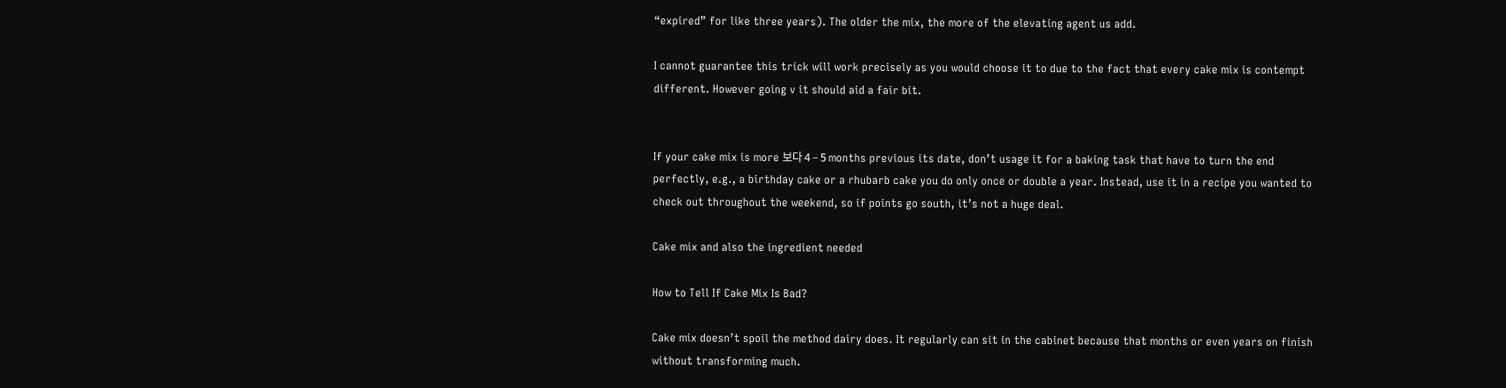“expired” for like three years). The older the mix, the more of the elevating agent us add.

I cannot guarantee this trick will work precisely as you would choose it to due to the fact that every cake mix is contempt different. However going v it should aid a fair bit.


If your cake mix is more 보다 4 – 5 months previous its date, don’t usage it for a baking task that have to turn the end perfectly, e.g., a birthday cake or a rhubarb cake you do only once or double a year. Instead, use it in a recipe you wanted to check out throughout the weekend, so if points go south, it’s not a huge deal.

Cake mix and also the ingredient needed

How to Tell If Cake Mix Is Bad?

Cake mix doesn’t spoil the method dairy does. It regularly can sit in the cabinet because that months or even years on finish without transforming much.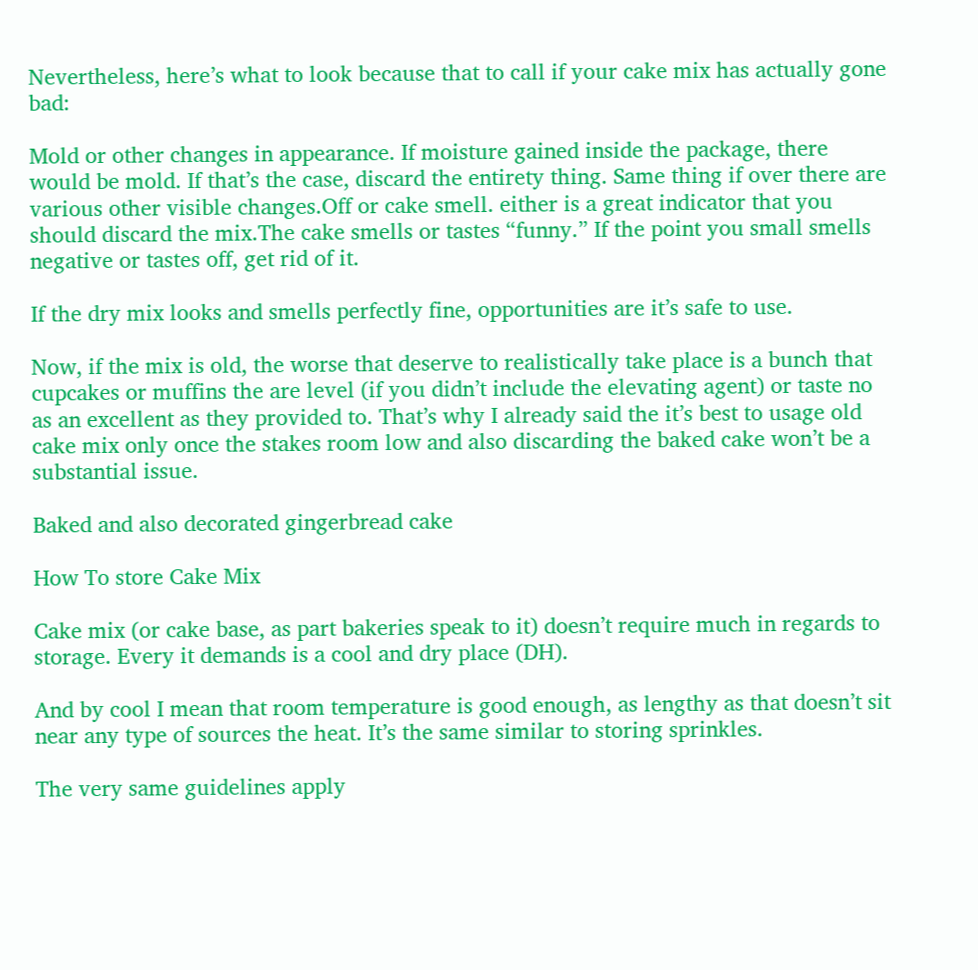Nevertheless, here’s what to look because that to call if your cake mix has actually gone bad:

Mold or other changes in appearance. If moisture gained inside the package, there would be mold. If that’s the case, discard the entirety thing. Same thing if over there are various other visible changes.Off or cake smell. either is a great indicator that you should discard the mix.The cake smells or tastes “funny.” If the point you small smells negative or tastes off, get rid of it.

If the dry mix looks and smells perfectly fine, opportunities are it’s safe to use.

Now, if the mix is old, the worse that deserve to realistically take place is a bunch that cupcakes or muffins the are level (if you didn’t include the elevating agent) or taste no as an excellent as they provided to. That’s why I already said the it’s best to usage old cake mix only once the stakes room low and also discarding the baked cake won’t be a substantial issue.

Baked and also decorated gingerbread cake

How To store Cake Mix

Cake mix (or cake base, as part bakeries speak to it) doesn’t require much in regards to storage. Every it demands is a cool and dry place (DH).

And by cool I mean that room temperature is good enough, as lengthy as that doesn’t sit near any type of sources the heat. It’s the same similar to storing sprinkles.

The very same guidelines apply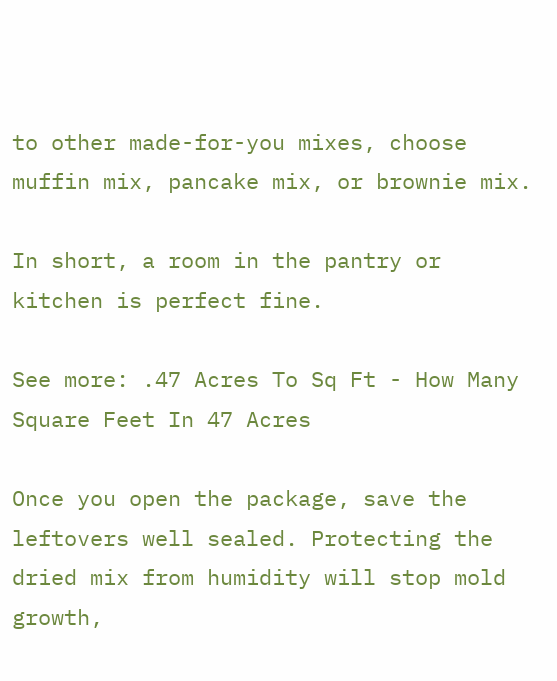to other made-for-you mixes, choose muffin mix, pancake mix, or brownie mix.

In short, a room in the pantry or kitchen is perfect fine.

See more: .47 Acres To Sq Ft - How Many Square Feet In 47 Acres

Once you open the package, save the leftovers well sealed. Protecting the dried mix from humidity will stop mold growth,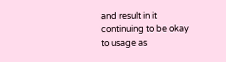and result in it continuing to be okay to usage as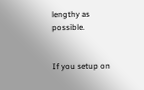lengthy as possible.


If you setup on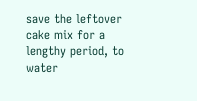save the leftover cake mix for a lengthy period, to water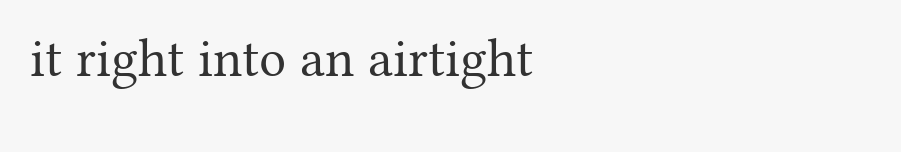it right into an airtight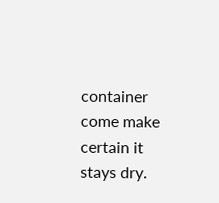container come make certain it stays dry.